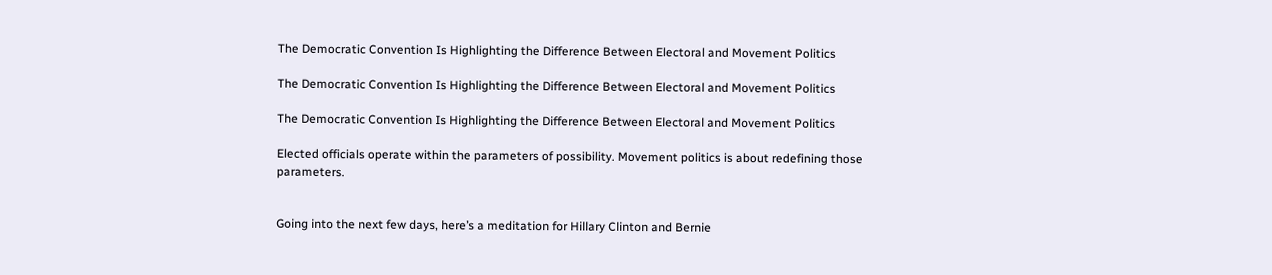The Democratic Convention Is Highlighting the Difference Between Electoral and Movement Politics

The Democratic Convention Is Highlighting the Difference Between Electoral and Movement Politics

The Democratic Convention Is Highlighting the Difference Between Electoral and Movement Politics

Elected officials operate within the parameters of possibility. Movement politics is about redefining those parameters.


Going into the next few days, here’s a meditation for Hillary Clinton and Bernie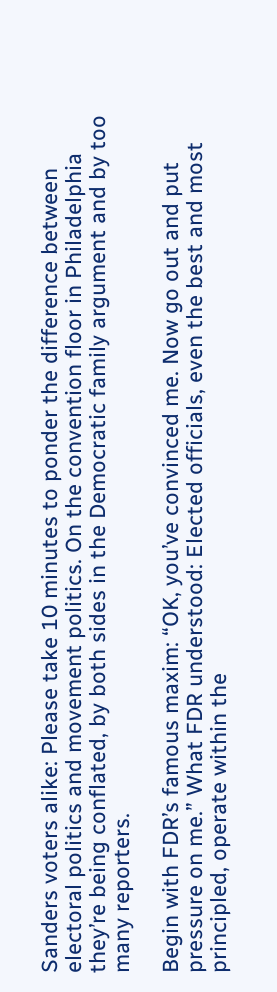Sanders voters alike: Please take 10 minutes to ponder the difference between electoral politics and movement politics. On the convention floor in Philadelphia they’re being conflated, by both sides in the Democratic family argument and by too many reporters.

Begin with FDR’s famous maxim: “OK, you’ve convinced me. Now go out and put pressure on me.” What FDR understood: Elected officials, even the best and most principled, operate within the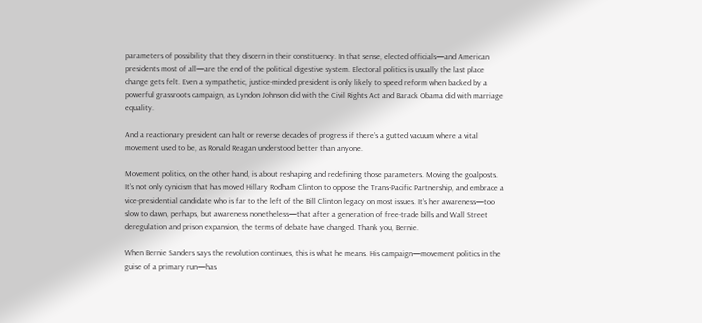parameters of possibility that they discern in their constituency. In that sense, elected officials—and American presidents most of all—are the end of the political digestive system. Electoral politics is usually the last place change gets felt. Even a sympathetic, justice-minded president is only likely to speed reform when backed by a powerful grassroots campaign, as Lyndon Johnson did with the Civil Rights Act and Barack Obama did with marriage equality.

And a reactionary president can halt or reverse decades of progress if there’s a gutted vacuum where a vital movement used to be, as Ronald Reagan understood better than anyone.

Movement politics, on the other hand, is about reshaping and redefining those parameters. Moving the goalposts. It’s not only cynicism that has moved Hillary Rodham Clinton to oppose the Trans-Pacific Partnership, and embrace a vice-presidential candidate who is far to the left of the Bill Clinton legacy on most issues. It’s her awareness—too slow to dawn, perhaps, but awareness nonetheless—that after a generation of free-trade bills and Wall Street deregulation and prison expansion, the terms of debate have changed. Thank you, Bernie.

When Bernie Sanders says the revolution continues, this is what he means. His campaign—movement politics in the guise of a primary run—has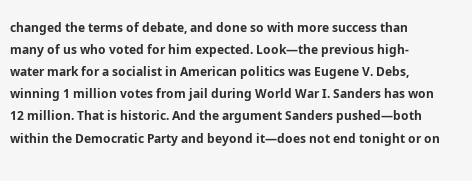changed the terms of debate, and done so with more success than many of us who voted for him expected. Look—the previous high-water mark for a socialist in American politics was Eugene V. Debs, winning 1 million votes from jail during World War I. Sanders has won 12 million. That is historic. And the argument Sanders pushed—both within the Democratic Party and beyond it—does not end tonight or on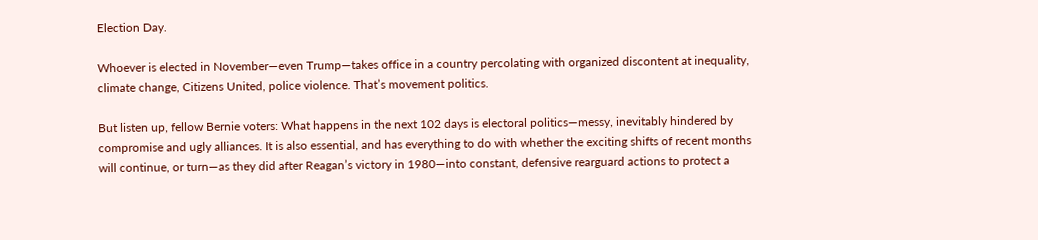Election Day.

Whoever is elected in November—even Trump—takes office in a country percolating with organized discontent at inequality, climate change, Citizens United, police violence. That’s movement politics.

But listen up, fellow Bernie voters: What happens in the next 102 days is electoral politics—messy, inevitably hindered by compromise and ugly alliances. It is also essential, and has everything to do with whether the exciting shifts of recent months will continue, or turn—as they did after Reagan’s victory in 1980—into constant, defensive rearguard actions to protect a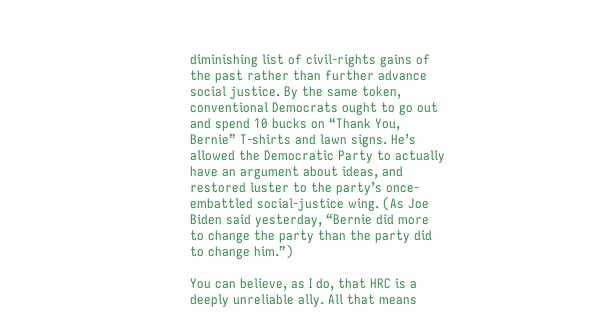diminishing list of civil-rights gains of the past rather than further advance social justice. By the same token, conventional Democrats ought to go out and spend 10 bucks on “Thank You, Bernie” T-shirts and lawn signs. He’s allowed the Democratic Party to actually have an argument about ideas, and restored luster to the party’s once-embattled social-justice wing. (As Joe Biden said yesterday, “Bernie did more to change the party than the party did to change him.”)

You can believe, as I do, that HRC is a deeply unreliable ally. All that means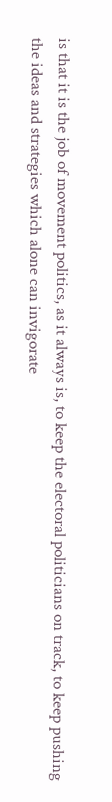is that it is the job of movement politics, as it always is, to keep the electoral politicians on track, to keep pushing the ideas and strategies which alone can invigorate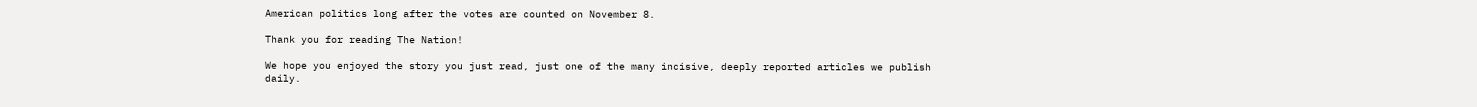American politics long after the votes are counted on November 8.

Thank you for reading The Nation!

We hope you enjoyed the story you just read, just one of the many incisive, deeply reported articles we publish daily.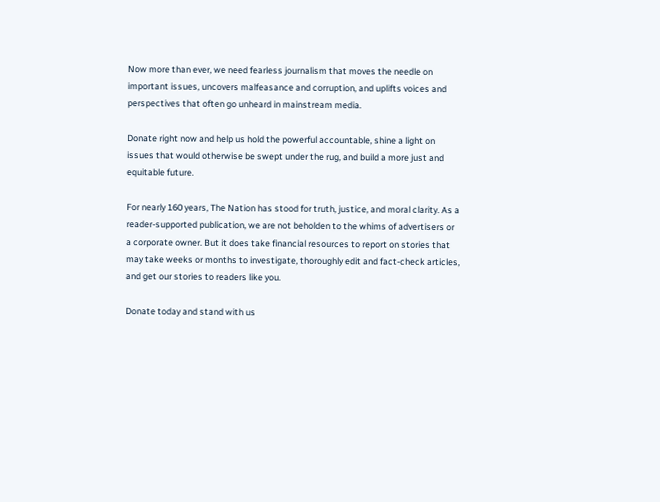Now more than ever, we need fearless journalism that moves the needle on important issues, uncovers malfeasance and corruption, and uplifts voices and perspectives that often go unheard in mainstream media.

Donate right now and help us hold the powerful accountable, shine a light on issues that would otherwise be swept under the rug, and build a more just and equitable future.

For nearly 160 years, The Nation has stood for truth, justice, and moral clarity. As a reader-supported publication, we are not beholden to the whims of advertisers or a corporate owner. But it does take financial resources to report on stories that may take weeks or months to investigate, thoroughly edit and fact-check articles, and get our stories to readers like you.

Donate today and stand with us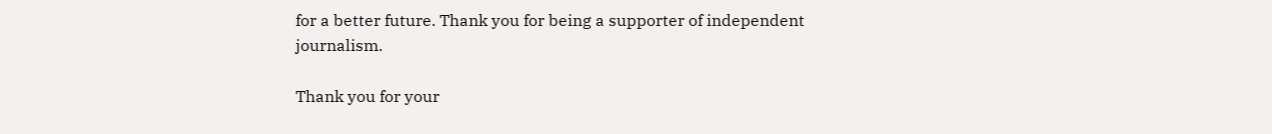for a better future. Thank you for being a supporter of independent journalism.

Thank you for your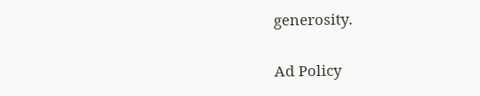generosity.

Ad Policy